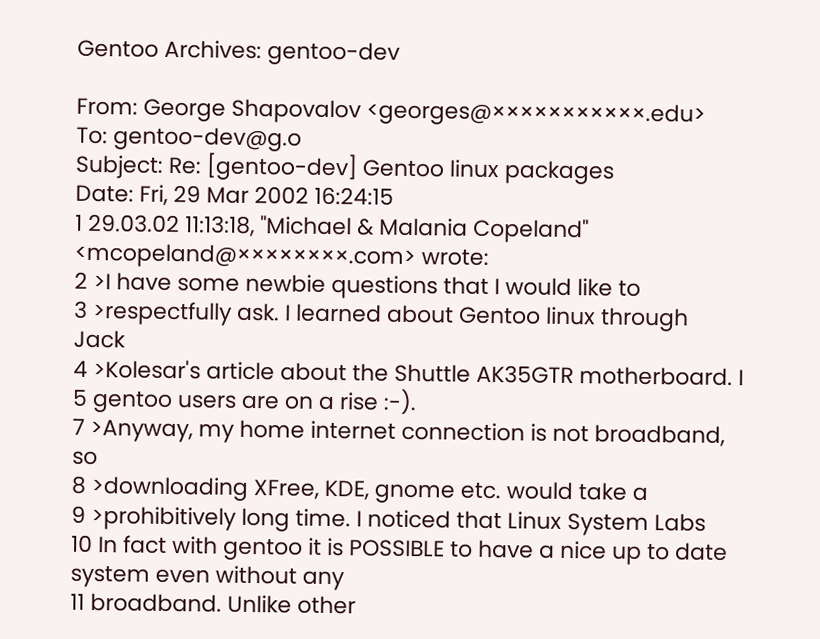Gentoo Archives: gentoo-dev

From: George Shapovalov <georges@×××××××××××.edu>
To: gentoo-dev@g.o
Subject: Re: [gentoo-dev] Gentoo linux packages
Date: Fri, 29 Mar 2002 16:24:15
1 29.03.02 11:13:18, "Michael & Malania Copeland" <mcopeland@××××××××.com> wrote:
2 >I have some newbie questions that I would like to
3 >respectfully ask. I learned about Gentoo linux through Jack
4 >Kolesar's article about the Shuttle AK35GTR motherboard. I
5 gentoo users are on a rise :-).
7 >Anyway, my home internet connection is not broadband, so
8 >downloading XFree, KDE, gnome etc. would take a
9 >prohibitively long time. I noticed that Linux System Labs
10 In fact with gentoo it is POSSIBLE to have a nice up to date system even without any
11 broadband. Unlike other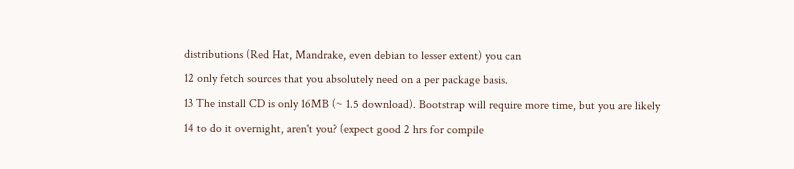distributions (Red Hat, Mandrake, even debian to lesser extent) you can
12 only fetch sources that you absolutely need on a per package basis.
13 The install CD is only 16MB (~ 1.5 download). Bootstrap will require more time, but you are likely
14 to do it overnight, aren't you? (expect good 2 hrs for compile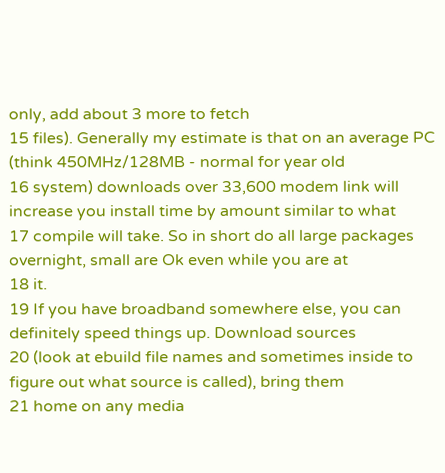only, add about 3 more to fetch
15 files). Generally my estimate is that on an average PC (think 450MHz/128MB - normal for year old
16 system) downloads over 33,600 modem link will increase you install time by amount similar to what
17 compile will take. So in short do all large packages overnight, small are Ok even while you are at
18 it.
19 If you have broadband somewhere else, you can definitely speed things up. Download sources
20 (look at ebuild file names and sometimes inside to figure out what source is called), bring them
21 home on any media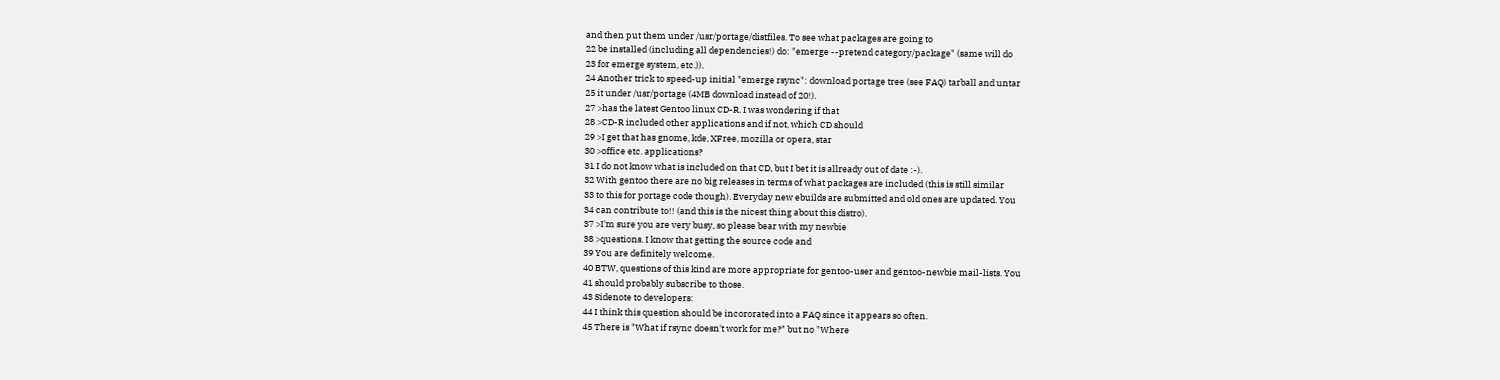and then put them under /usr/portage/distfiles. To see what packages are going to
22 be installed (including all dependencies!) do: "emerge --pretend category/package" (same will do
23 for emerge system, etc.)).
24 Another trick to speed-up initial "emerge rsync": download portage tree (see FAQ) tarball and untar
25 it under /usr/portage (4MB download instead of 20!).
27 >has the latest Gentoo linux CD-R. I was wondering if that
28 >CD-R included other applications and if not, which CD should
29 >I get that has gnome, kde, XFree, mozilla or opera, star
30 >office etc. applications?
31 I do not know what is included on that CD, but I bet it is allready out of date :-).
32 With gentoo there are no big releases in terms of what packages are included (this is still similar
33 to this for portage code though). Everyday new ebuilds are submitted and old ones are updated. You
34 can contribute to!! (and this is the nicest thing about this distro).
37 >I'm sure you are very busy, so please bear with my newbie
38 >questions. I know that getting the source code and
39 You are definitely welcome.
40 BTW, questions of this kind are more appropriate for gentoo-user and gentoo-newbie mail-lists. You
41 should probably subscribe to those.
43 Sidenote to developers:
44 I think this question should be incororated into a FAQ since it appears so often.
45 There is "What if rsync doesn't work for me?" but no "Where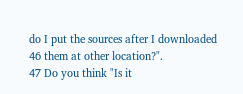do I put the sources after I downloaded
46 them at other location?".
47 Do you think "Is it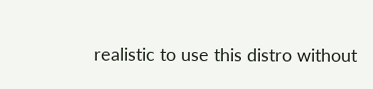realistic to use this distro without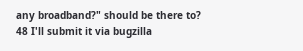any broadband?" should be there to?
48 I'll submit it via bugzilla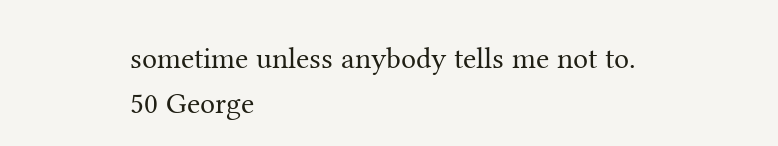sometime unless anybody tells me not to.
50 George